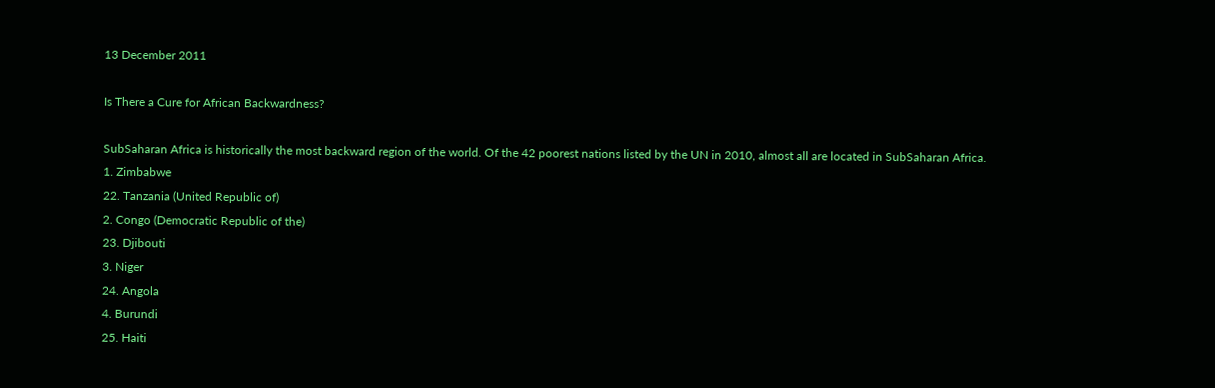13 December 2011

Is There a Cure for African Backwardness?

SubSaharan Africa is historically the most backward region of the world. Of the 42 poorest nations listed by the UN in 2010, almost all are located in SubSaharan Africa.
1. Zimbabwe
22. Tanzania (United Republic of)
2. Congo (Democratic Republic of the)
23. Djibouti
3. Niger
24. Angola
4. Burundi
25. Haiti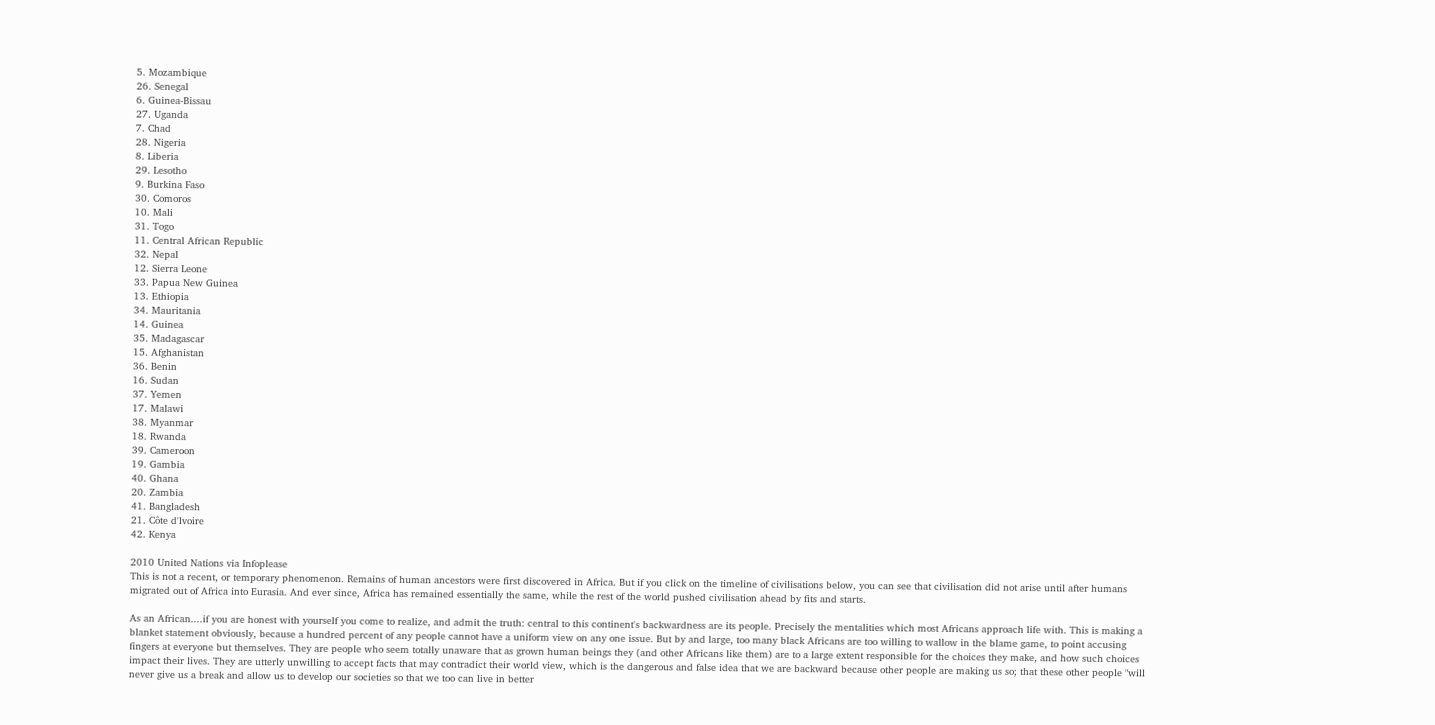5. Mozambique
26. Senegal
6. Guinea-Bissau
27. Uganda
7. Chad
28. Nigeria
8. Liberia
29. Lesotho
9. Burkina Faso
30. Comoros
10. Mali
31. Togo
11. Central African Republic
32. Nepal
12. Sierra Leone
33. Papua New Guinea
13. Ethiopia
34. Mauritania
14. Guinea
35. Madagascar
15. Afghanistan
36. Benin
16. Sudan
37. Yemen
17. Malawi
38. Myanmar
18. Rwanda
39. Cameroon
19. Gambia
40. Ghana
20. Zambia
41. Bangladesh
21. Côte d'lvoire
42. Kenya

2010 United Nations via Infoplease
This is not a recent, or temporary phenomenon. Remains of human ancestors were first discovered in Africa. But if you click on the timeline of civilisations below, you can see that civilisation did not arise until after humans migrated out of Africa into Eurasia. And ever since, Africa has remained essentially the same, while the rest of the world pushed civilisation ahead by fits and starts.

As an African....if you are honest with yourself you come to realize, and admit the truth: central to this continent's backwardness are its people. Precisely the mentalities which most Africans approach life with. This is making a blanket statement obviously, because a hundred percent of any people cannot have a uniform view on any one issue. But by and large, too many black Africans are too willing to wallow in the blame game, to point accusing fingers at everyone but themselves. They are people who seem totally unaware that as grown human beings they (and other Africans like them) are to a large extent responsible for the choices they make, and how such choices impact their lives. They are utterly unwilling to accept facts that may contradict their world view, which is the dangerous and false idea that we are backward because other people are making us so; that these other people "will never give us a break and allow us to develop our societies so that we too can live in better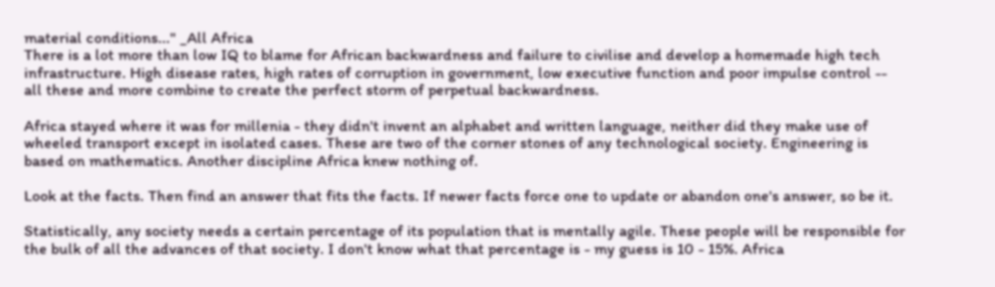material conditions..." _All Africa
There is a lot more than low IQ to blame for African backwardness and failure to civilise and develop a homemade high tech infrastructure. High disease rates, high rates of corruption in government, low executive function and poor impulse control -- all these and more combine to create the perfect storm of perpetual backwardness.

Africa stayed where it was for millenia - they didn't invent an alphabet and written language, neither did they make use of wheeled transport except in isolated cases. These are two of the corner stones of any technological society. Engineering is based on mathematics. Another discipline Africa knew nothing of.

Look at the facts. Then find an answer that fits the facts. If newer facts force one to update or abandon one's answer, so be it.

Statistically, any society needs a certain percentage of its population that is mentally agile. These people will be responsible for the bulk of all the advances of that society. I don't know what that percentage is - my guess is 10 - 15%. Africa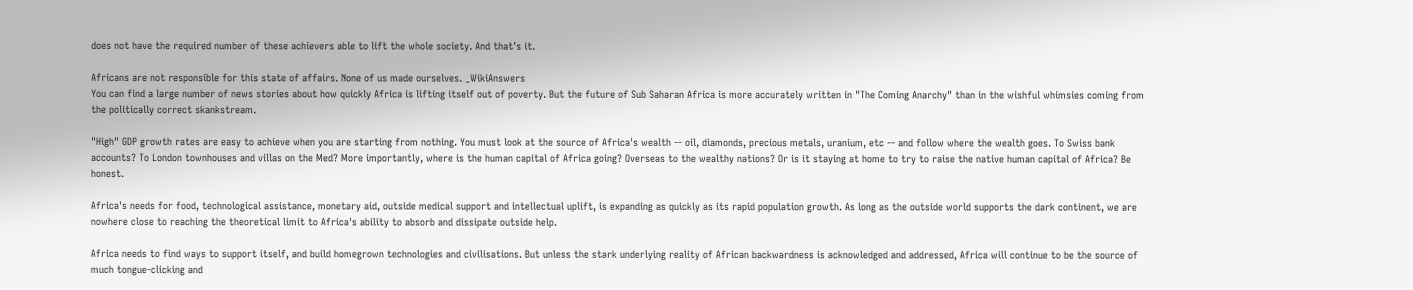does not have the required number of these achievers able to lift the whole society. And that's it.

Africans are not responsible for this state of affairs. None of us made ourselves. _WikiAnswers
You can find a large number of news stories about how quickly Africa is lifting itself out of poverty. But the future of Sub Saharan Africa is more accurately written in "The Coming Anarchy" than in the wishful whimsies coming from the politically correct skankstream.

"High" GDP growth rates are easy to achieve when you are starting from nothing. You must look at the source of Africa's wealth -- oil, diamonds, precious metals, uranium, etc -- and follow where the wealth goes. To Swiss bank accounts? To London townhouses and villas on the Med? More importantly, where is the human capital of Africa going? Overseas to the wealthy nations? Or is it staying at home to try to raise the native human capital of Africa? Be honest.

Africa's needs for food, technological assistance, monetary aid, outside medical support and intellectual uplift, is expanding as quickly as its rapid population growth. As long as the outside world supports the dark continent, we are nowhere close to reaching the theoretical limit to Africa's ability to absorb and dissipate outside help.

Africa needs to find ways to support itself, and build homegrown technologies and civilisations. But unless the stark underlying reality of African backwardness is acknowledged and addressed, Africa will continue to be the source of much tongue-clicking and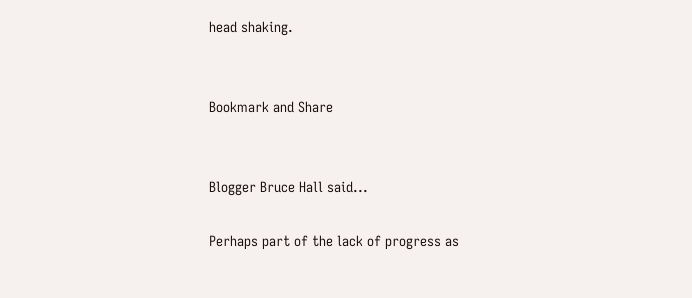head shaking.


Bookmark and Share


Blogger Bruce Hall said...

Perhaps part of the lack of progress as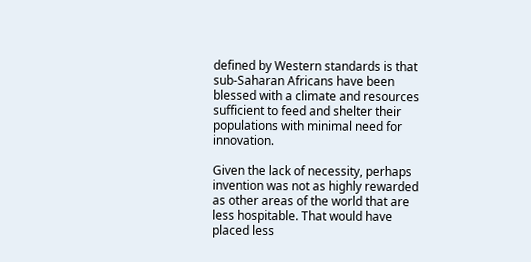defined by Western standards is that sub-Saharan Africans have been blessed with a climate and resources sufficient to feed and shelter their populations with minimal need for innovation.

Given the lack of necessity, perhaps invention was not as highly rewarded as other areas of the world that are less hospitable. That would have placed less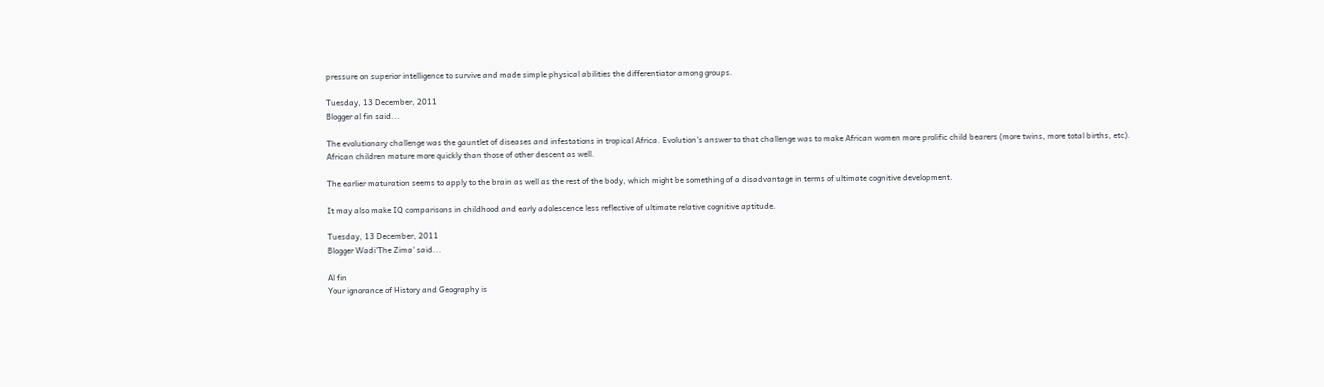pressure on superior intelligence to survive and made simple physical abilities the differentiator among groups.

Tuesday, 13 December, 2011
Blogger al fin said...

The evolutionary challenge was the gauntlet of diseases and infestations in tropical Africa. Evolution's answer to that challenge was to make African women more prolific child bearers (more twins, more total births, etc). African children mature more quickly than those of other descent as well.

The earlier maturation seems to apply to the brain as well as the rest of the body, which might be something of a disadvantage in terms of ultimate cognitive development.

It may also make IQ comparisons in childhood and early adolescence less reflective of ultimate relative cognitive aptitude.

Tuesday, 13 December, 2011
Blogger Wadi'The Zima' said...

Al fin
Your ignorance of History and Geography is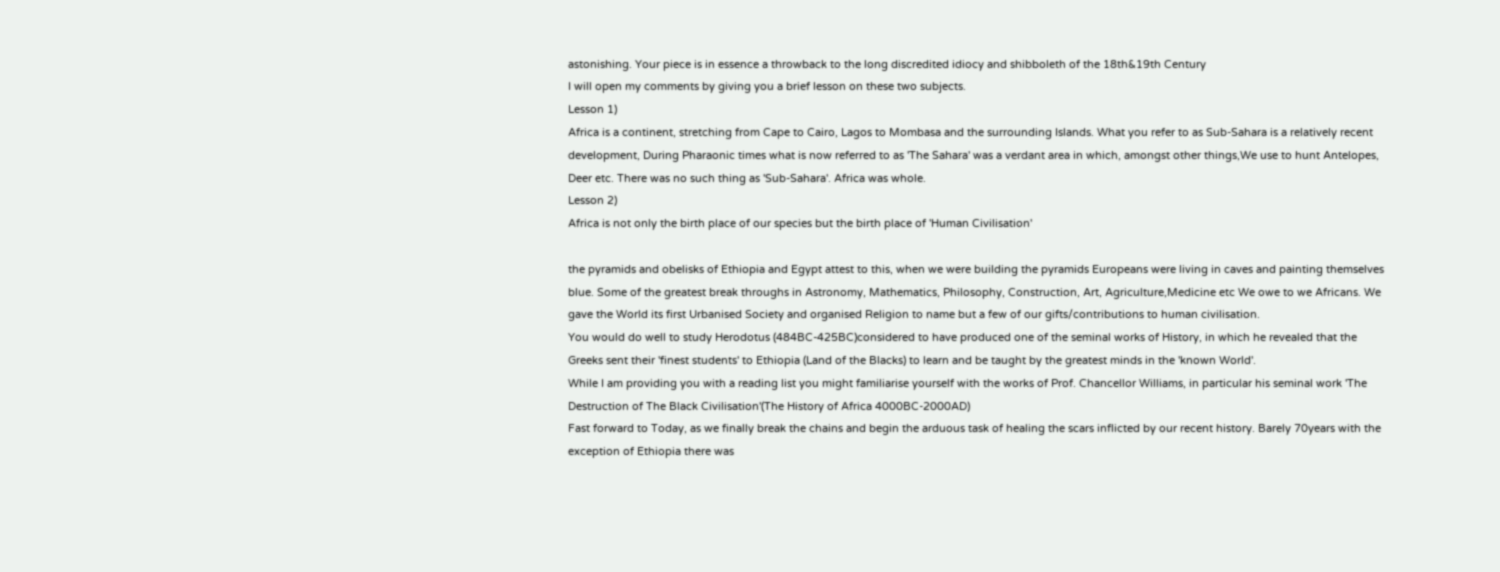astonishing. Your piece is in essence a throwback to the long discredited idiocy and shibboleth of the 18th&19th Century
I will open my comments by giving you a brief lesson on these two subjects.
Lesson 1)
Africa is a continent, stretching from Cape to Cairo, Lagos to Mombasa and the surrounding Islands. What you refer to as Sub-Sahara is a relatively recent development, During Pharaonic times what is now referred to as 'The Sahara' was a verdant area in which, amongst other things,We use to hunt Antelopes, Deer etc. There was no such thing as 'Sub-Sahara'. Africa was whole.
Lesson 2)
Africa is not only the birth place of our species but the birth place of 'Human Civilisation'

the pyramids and obelisks of Ethiopia and Egypt attest to this, when we were building the pyramids Europeans were living in caves and painting themselves blue. Some of the greatest break throughs in Astronomy, Mathematics, Philosophy, Construction, Art, Agriculture,Medicine etc We owe to we Africans. We gave the World its first Urbanised Society and organised Religion to name but a few of our gifts/contributions to human civilisation.
You would do well to study Herodotus (484BC-425BC)considered to have produced one of the seminal works of History, in which he revealed that the Greeks sent their 'finest students' to Ethiopia (Land of the Blacks) to learn and be taught by the greatest minds in the 'known World'.
While I am providing you with a reading list you might familiarise yourself with the works of Prof. Chancellor Williams, in particular his seminal work 'The Destruction of The Black Civilisation'(The History of Africa 4000BC-2000AD)
Fast forward to Today, as we finally break the chains and begin the arduous task of healing the scars inflicted by our recent history. Barely 70years with the exception of Ethiopia there was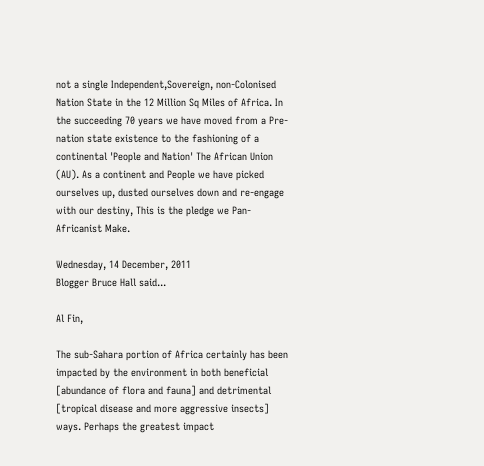not a single Independent,Sovereign, non-Colonised Nation State in the 12 Million Sq Miles of Africa. In the succeeding 70 years we have moved from a Pre-nation state existence to the fashioning of a continental 'People and Nation' The African Union (AU). As a continent and People we have picked ourselves up, dusted ourselves down and re-engage with our destiny, This is the pledge we Pan-Africanist Make.

Wednesday, 14 December, 2011
Blogger Bruce Hall said...

Al Fin,

The sub-Sahara portion of Africa certainly has been impacted by the environment in both beneficial [abundance of flora and fauna] and detrimental [tropical disease and more aggressive insects] ways. Perhaps the greatest impact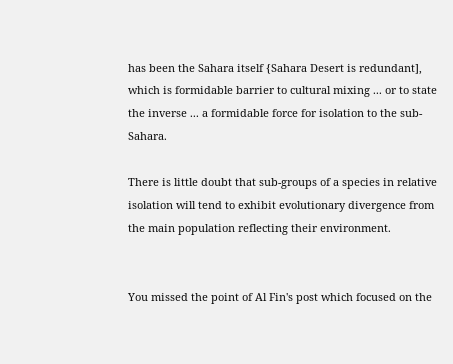has been the Sahara itself {Sahara Desert is redundant], which is formidable barrier to cultural mixing ... or to state the inverse ... a formidable force for isolation to the sub-Sahara.

There is little doubt that sub-groups of a species in relative isolation will tend to exhibit evolutionary divergence from the main population reflecting their environment.


You missed the point of Al Fin's post which focused on the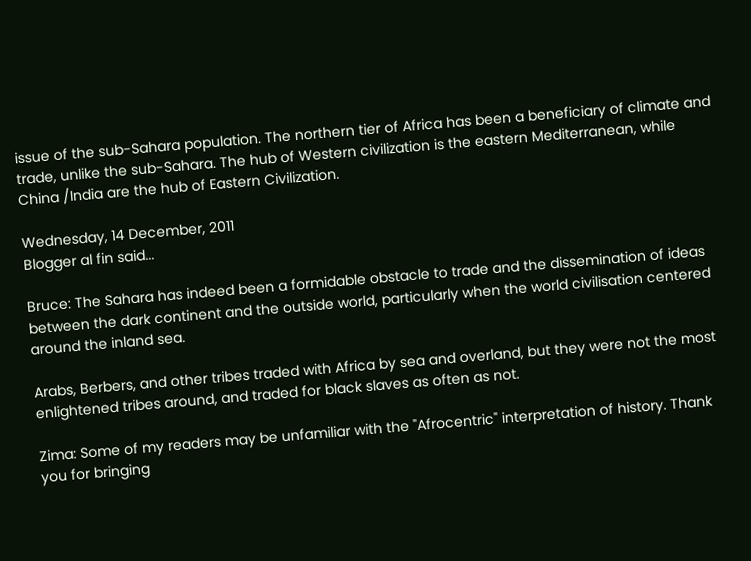issue of the sub-Sahara population. The northern tier of Africa has been a beneficiary of climate and trade, unlike the sub-Sahara. The hub of Western civilization is the eastern Mediterranean, while China /India are the hub of Eastern Civilization.

Wednesday, 14 December, 2011
Blogger al fin said...

Bruce: The Sahara has indeed been a formidable obstacle to trade and the dissemination of ideas between the dark continent and the outside world, particularly when the world civilisation centered around the inland sea.

Arabs, Berbers, and other tribes traded with Africa by sea and overland, but they were not the most enlightened tribes around, and traded for black slaves as often as not.

Zima: Some of my readers may be unfamiliar with the "Afrocentric" interpretation of history. Thank you for bringing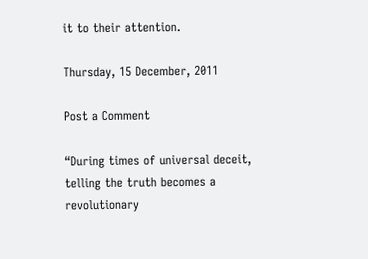it to their attention.

Thursday, 15 December, 2011

Post a Comment

“During times of universal deceit, telling the truth becomes a revolutionary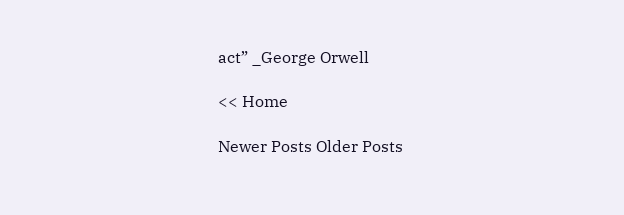act” _George Orwell

<< Home

Newer Posts Older Posts